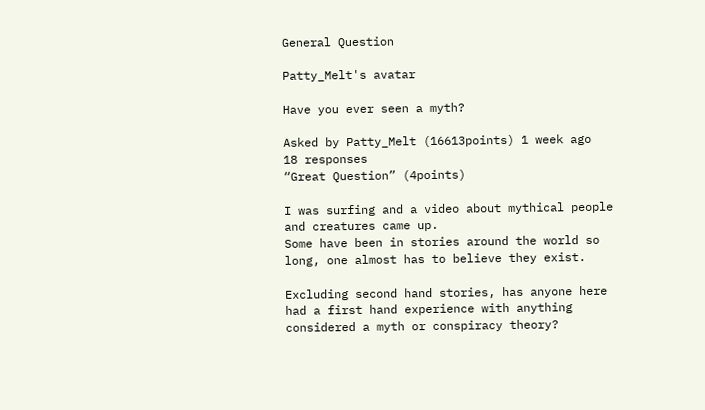General Question

Patty_Melt's avatar

Have you ever seen a myth?

Asked by Patty_Melt (16613points) 1 week ago
18 responses
“Great Question” (4points)

I was surfing and a video about mythical people and creatures came up.
Some have been in stories around the world so long, one almost has to believe they exist.

Excluding second hand stories, has anyone here had a first hand experience with anything considered a myth or conspiracy theory?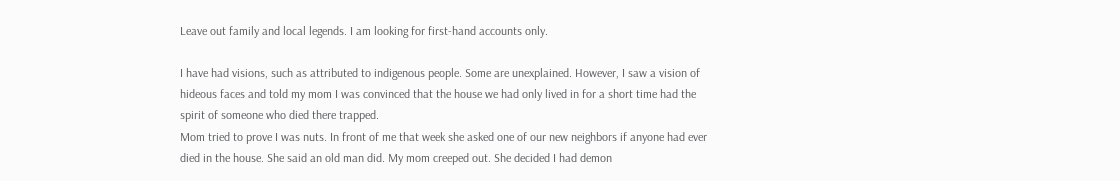Leave out family and local legends. I am looking for first-hand accounts only.

I have had visions, such as attributed to indigenous people. Some are unexplained. However, I saw a vision of hideous faces and told my mom I was convinced that the house we had only lived in for a short time had the spirit of someone who died there trapped.
Mom tried to prove I was nuts. In front of me that week she asked one of our new neighbors if anyone had ever died in the house. She said an old man did. My mom creeped out. She decided I had demon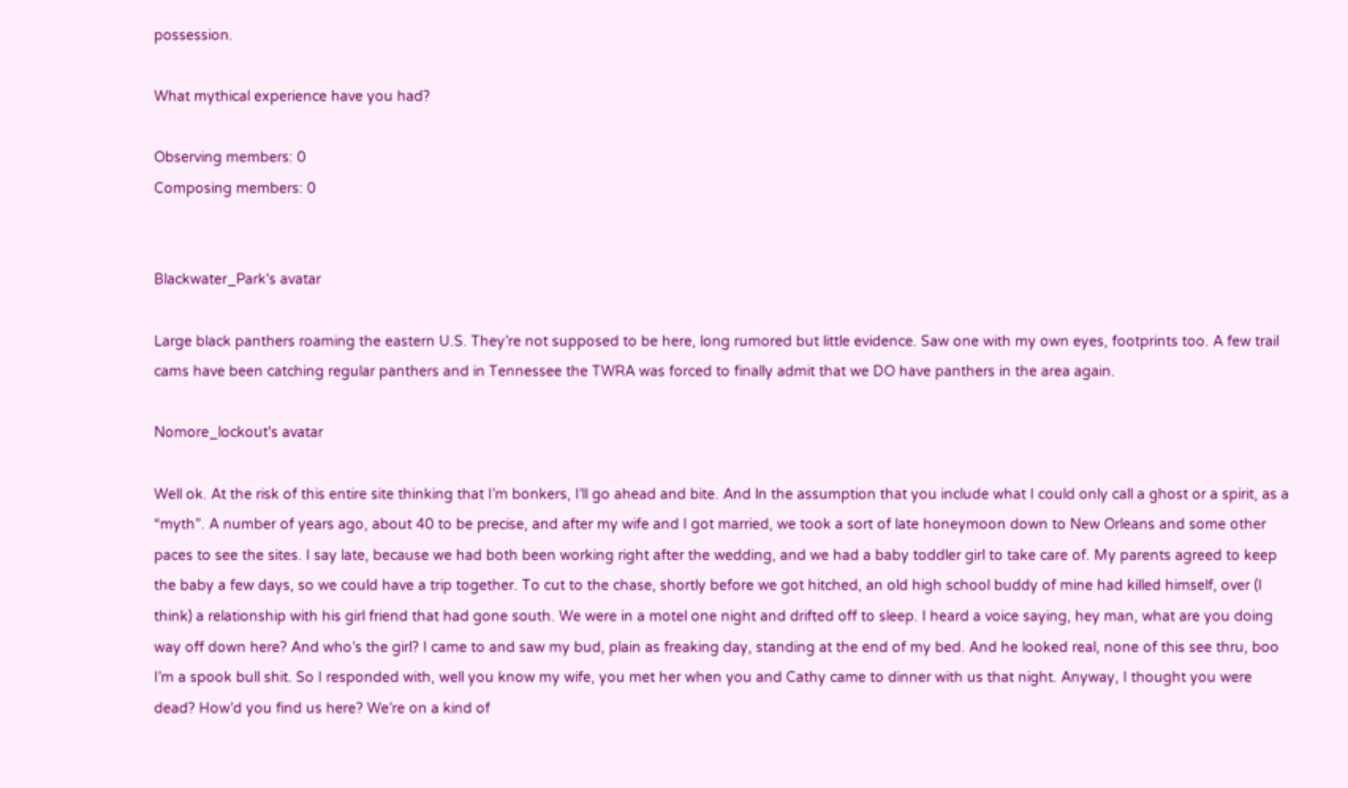possession.

What mythical experience have you had?

Observing members: 0
Composing members: 0


Blackwater_Park's avatar

Large black panthers roaming the eastern U.S. They’re not supposed to be here, long rumored but little evidence. Saw one with my own eyes, footprints too. A few trail cams have been catching regular panthers and in Tennessee the TWRA was forced to finally admit that we DO have panthers in the area again.

Nomore_lockout's avatar

Well ok. At the risk of this entire site thinking that I’m bonkers, I’ll go ahead and bite. And ln the assumption that you include what I could only call a ghost or a spirit, as a “myth”. A number of years ago, about 40 to be precise, and after my wife and I got married, we took a sort of late honeymoon down to New Orleans and some other paces to see the sites. I say late, because we had both been working right after the wedding, and we had a baby toddler girl to take care of. My parents agreed to keep the baby a few days, so we could have a trip together. To cut to the chase, shortly before we got hitched, an old high school buddy of mine had killed himself, over (I think) a relationship with his girl friend that had gone south. We were in a motel one night and drifted off to sleep. I heard a voice saying, hey man, what are you doing way off down here? And who’s the girl? I came to and saw my bud, plain as freaking day, standing at the end of my bed. And he looked real, none of this see thru, boo I’m a spook bull shit. So I responded with, well you know my wife, you met her when you and Cathy came to dinner with us that night. Anyway, I thought you were dead? How’d you find us here? We’re on a kind of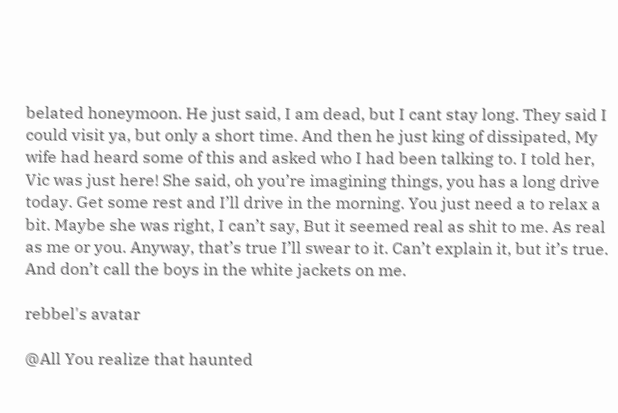belated honeymoon. He just said, I am dead, but I cant stay long. They said I could visit ya, but only a short time. And then he just king of dissipated, My wife had heard some of this and asked who I had been talking to. I told her, Vic was just here! She said, oh you’re imagining things, you has a long drive today. Get some rest and I’ll drive in the morning. You just need a to relax a bit. Maybe she was right, I can’t say, But it seemed real as shit to me. As real as me or you. Anyway, that’s true I’ll swear to it. Can’t explain it, but it’s true. And don’t call the boys in the white jackets on me.

rebbel's avatar

@All You realize that haunted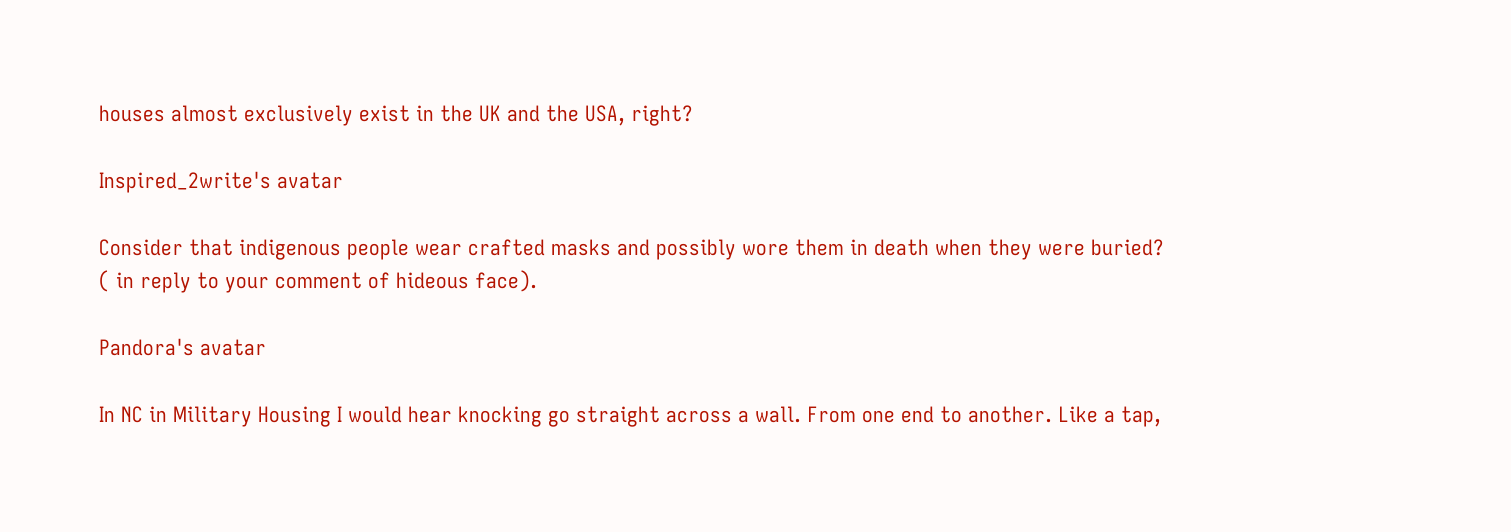houses almost exclusively exist in the UK and the USA, right?

Inspired_2write's avatar

Consider that indigenous people wear crafted masks and possibly wore them in death when they were buried?
( in reply to your comment of hideous face).

Pandora's avatar

In NC in Military Housing I would hear knocking go straight across a wall. From one end to another. Like a tap,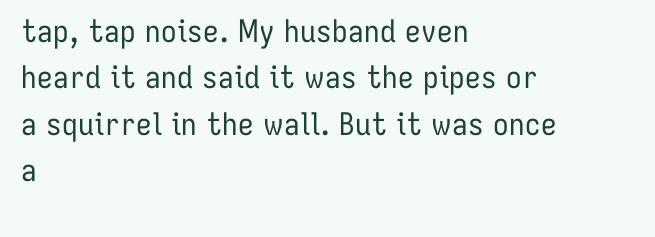tap, tap noise. My husband even heard it and said it was the pipes or a squirrel in the wall. But it was once a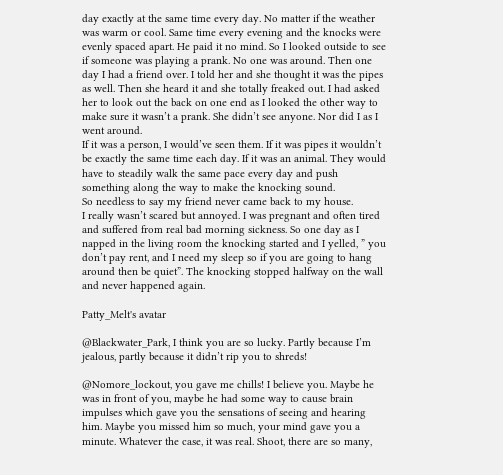day exactly at the same time every day. No matter if the weather was warm or cool. Same time every evening and the knocks were evenly spaced apart. He paid it no mind. So I looked outside to see if someone was playing a prank. No one was around. Then one day I had a friend over. I told her and she thought it was the pipes as well. Then she heard it and she totally freaked out. I had asked her to look out the back on one end as I looked the other way to make sure it wasn’t a prank. She didn’t see anyone. Nor did I as I went around.
If it was a person, I would’ve seen them. If it was pipes it wouldn’t be exactly the same time each day. If it was an animal. They would have to steadily walk the same pace every day and push something along the way to make the knocking sound.
So needless to say my friend never came back to my house.
I really wasn’t scared but annoyed. I was pregnant and often tired and suffered from real bad morning sickness. So one day as I napped in the living room the knocking started and I yelled, ” you don’t pay rent, and I need my sleep so if you are going to hang around then be quiet”. The knocking stopped halfway on the wall and never happened again.

Patty_Melt's avatar

@Blackwater_Park, I think you are so lucky. Partly because I’m jealous, partly because it didn’t rip you to shreds!

@Nomore_lockout, you gave me chills! I believe you. Maybe he was in front of you, maybe he had some way to cause brain impulses which gave you the sensations of seeing and hearing him. Maybe you missed him so much, your mind gave you a minute. Whatever the case, it was real. Shoot, there are so many,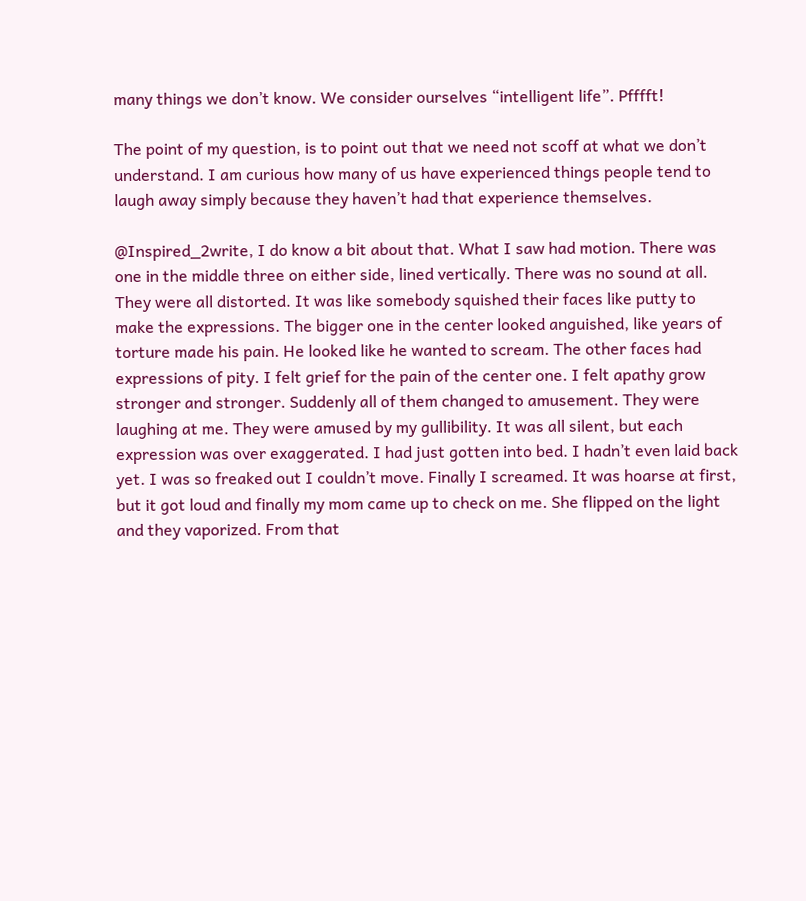many things we don’t know. We consider ourselves “intelligent life”. Pfffft!

The point of my question, is to point out that we need not scoff at what we don’t understand. I am curious how many of us have experienced things people tend to laugh away simply because they haven’t had that experience themselves.

@Inspired_2write, I do know a bit about that. What I saw had motion. There was one in the middle three on either side, lined vertically. There was no sound at all. They were all distorted. It was like somebody squished their faces like putty to make the expressions. The bigger one in the center looked anguished, like years of torture made his pain. He looked like he wanted to scream. The other faces had expressions of pity. I felt grief for the pain of the center one. I felt apathy grow stronger and stronger. Suddenly all of them changed to amusement. They were laughing at me. They were amused by my gullibility. It was all silent, but each expression was over exaggerated. I had just gotten into bed. I hadn’t even laid back yet. I was so freaked out I couldn’t move. Finally I screamed. It was hoarse at first, but it got loud and finally my mom came up to check on me. She flipped on the light and they vaporized. From that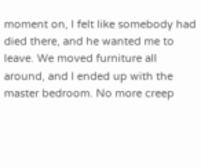moment on, I felt like somebody had died there, and he wanted me to leave. We moved furniture all around, and I ended up with the master bedroom. No more creep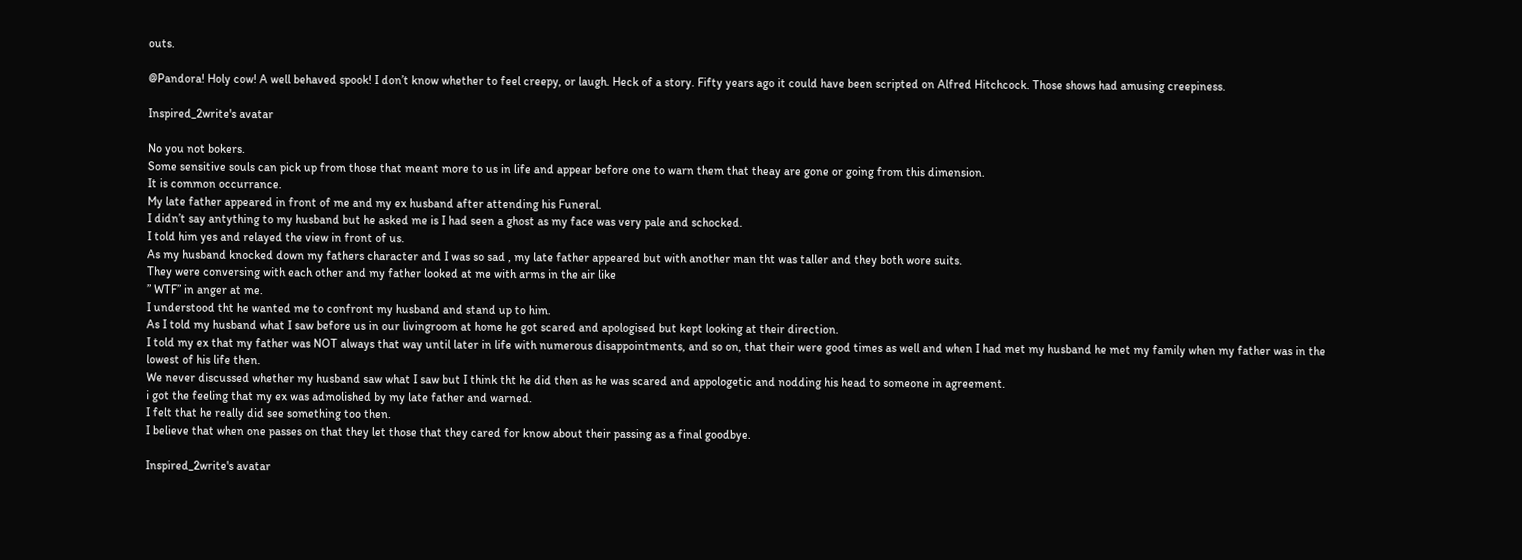outs.

@Pandora! Holy cow! A well behaved spook! I don’t know whether to feel creepy, or laugh. Heck of a story. Fifty years ago it could have been scripted on Alfred Hitchcock. Those shows had amusing creepiness.

Inspired_2write's avatar

No you not bokers.
Some sensitive souls can pick up from those that meant more to us in life and appear before one to warn them that theay are gone or going from this dimension.
It is common occurrance.
My late father appeared in front of me and my ex husband after attending his Funeral.
I didn’t say antything to my husband but he asked me is I had seen a ghost as my face was very pale and schocked.
I told him yes and relayed the view in front of us.
As my husband knocked down my fathers character and I was so sad , my late father appeared but with another man tht was taller and they both wore suits.
They were conversing with each other and my father looked at me with arms in the air like
” WTF” in anger at me.
I understood tht he wanted me to confront my husband and stand up to him.
As I told my husband what I saw before us in our livingroom at home he got scared and apologised but kept looking at their direction.
I told my ex that my father was NOT always that way until later in life with numerous disappointments, and so on, that their were good times as well and when I had met my husband he met my family when my father was in the lowest of his life then.
We never discussed whether my husband saw what I saw but I think tht he did then as he was scared and appologetic and nodding his head to someone in agreement.
i got the feeling that my ex was admolished by my late father and warned.
I felt that he really did see something too then.
I believe that when one passes on that they let those that they cared for know about their passing as a final goodbye.

Inspired_2write's avatar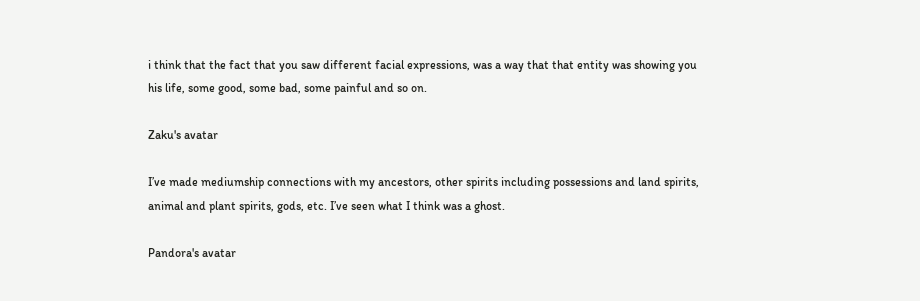i think that the fact that you saw different facial expressions, was a way that that entity was showing you his life, some good, some bad, some painful and so on.

Zaku's avatar

I’ve made mediumship connections with my ancestors, other spirits including possessions and land spirits, animal and plant spirits, gods, etc. I’ve seen what I think was a ghost.

Pandora's avatar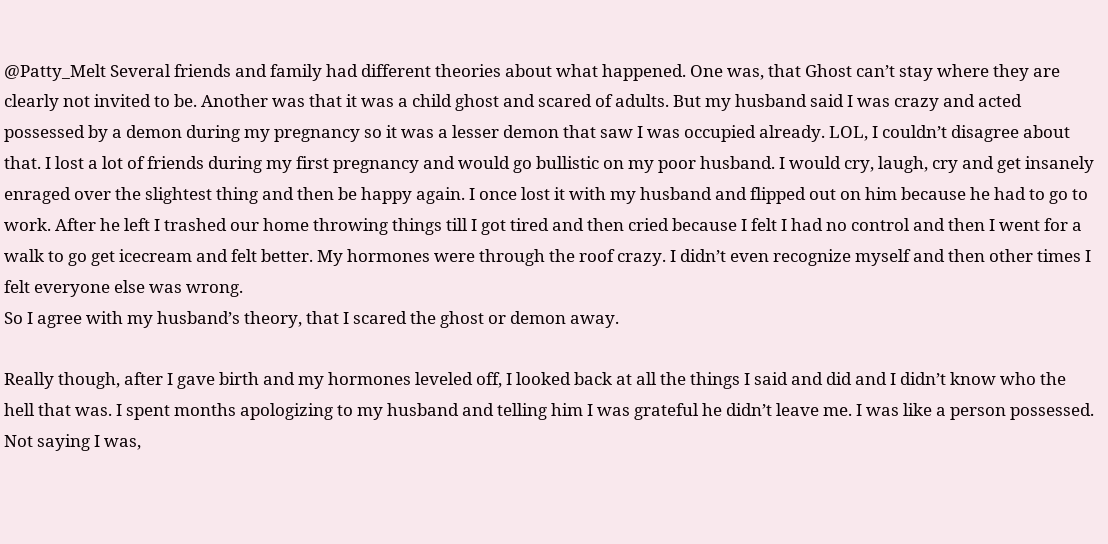@Patty_Melt Several friends and family had different theories about what happened. One was, that Ghost can’t stay where they are clearly not invited to be. Another was that it was a child ghost and scared of adults. But my husband said I was crazy and acted possessed by a demon during my pregnancy so it was a lesser demon that saw I was occupied already. LOL, I couldn’t disagree about that. I lost a lot of friends during my first pregnancy and would go bullistic on my poor husband. I would cry, laugh, cry and get insanely enraged over the slightest thing and then be happy again. I once lost it with my husband and flipped out on him because he had to go to work. After he left I trashed our home throwing things till I got tired and then cried because I felt I had no control and then I went for a walk to go get icecream and felt better. My hormones were through the roof crazy. I didn’t even recognize myself and then other times I felt everyone else was wrong.
So I agree with my husband’s theory, that I scared the ghost or demon away.

Really though, after I gave birth and my hormones leveled off, I looked back at all the things I said and did and I didn’t know who the hell that was. I spent months apologizing to my husband and telling him I was grateful he didn’t leave me. I was like a person possessed. Not saying I was,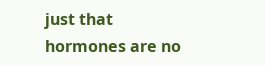just that hormones are no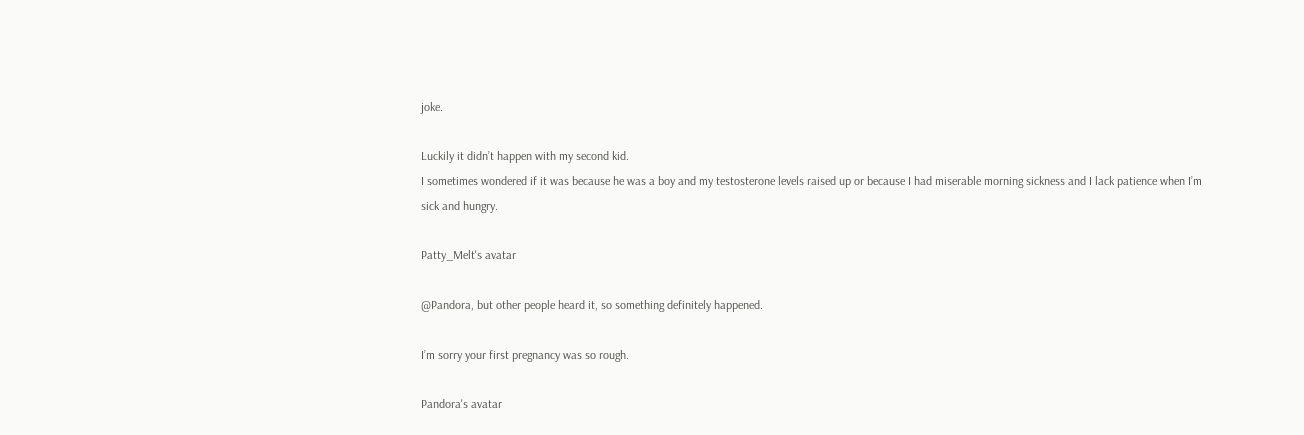joke.

Luckily it didn’t happen with my second kid.
I sometimes wondered if it was because he was a boy and my testosterone levels raised up or because I had miserable morning sickness and I lack patience when I’m sick and hungry.

Patty_Melt's avatar

@Pandora, but other people heard it, so something definitely happened.

I’m sorry your first pregnancy was so rough.

Pandora's avatar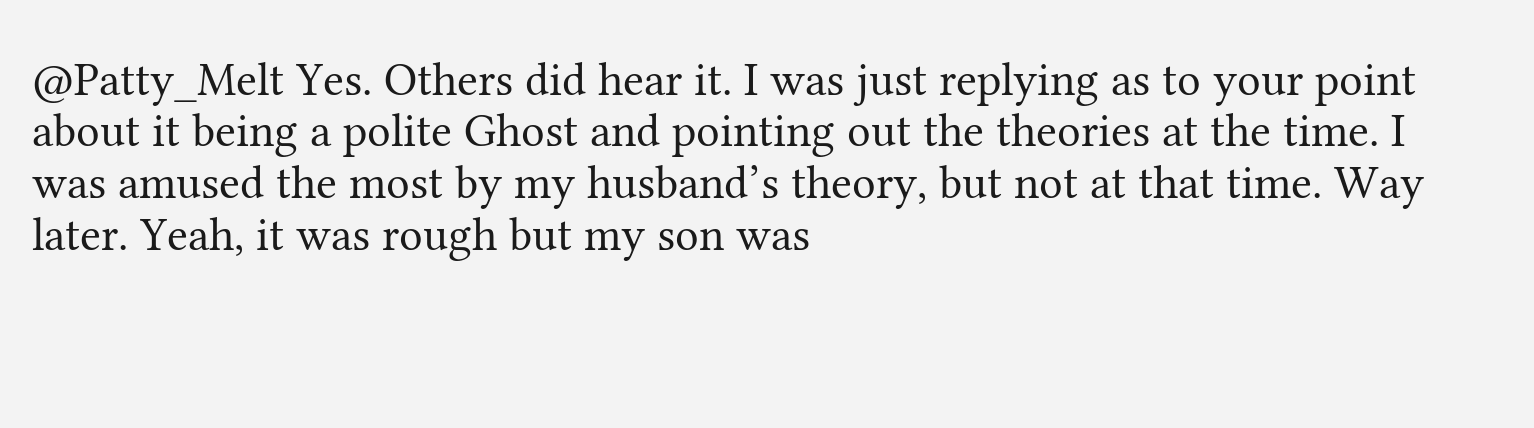@Patty_Melt Yes. Others did hear it. I was just replying as to your point about it being a polite Ghost and pointing out the theories at the time. I was amused the most by my husband’s theory, but not at that time. Way later. Yeah, it was rough but my son was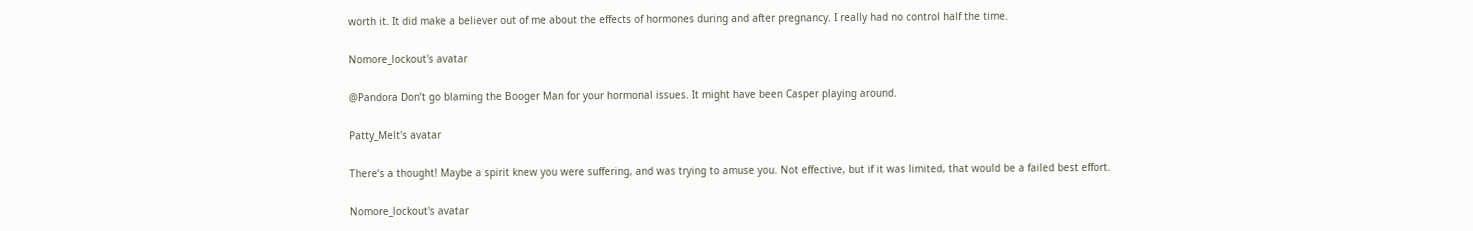worth it. It did make a believer out of me about the effects of hormones during and after pregnancy. I really had no control half the time.

Nomore_lockout's avatar

@Pandora Don’t go blaming the Booger Man for your hormonal issues. It might have been Casper playing around.

Patty_Melt's avatar

There’s a thought! Maybe a spirit knew you were suffering, and was trying to amuse you. Not effective, but if it was limited, that would be a failed best effort.

Nomore_lockout's avatar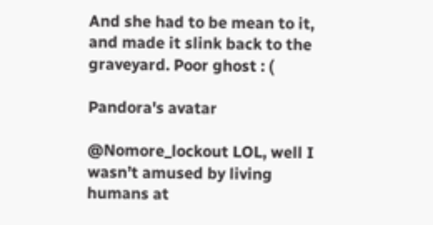And she had to be mean to it, and made it slink back to the graveyard. Poor ghost : (

Pandora's avatar

@Nomore_lockout LOL, well I wasn’t amused by living humans at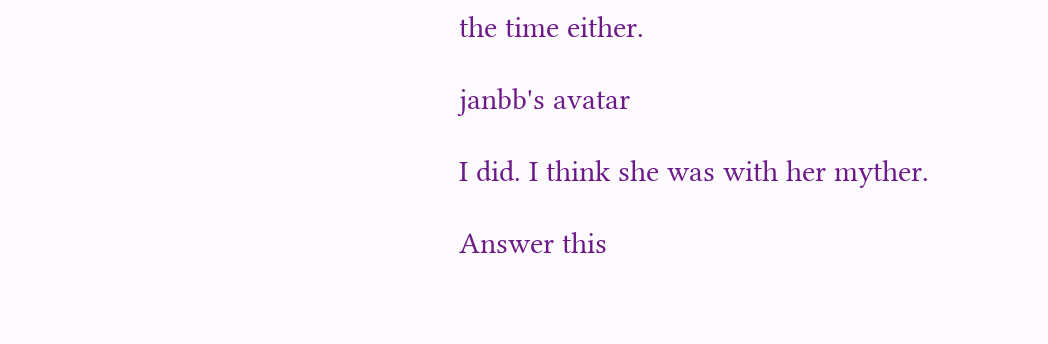the time either.

janbb's avatar

I did. I think she was with her myther.

Answer this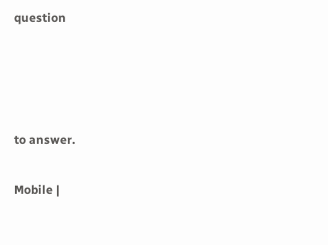question




to answer.

Mobile |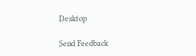Desktop

Send Feedback